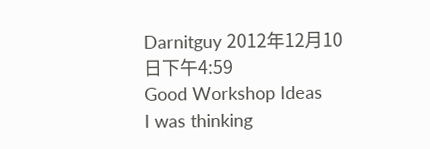Darnitguy 2012年12月10日下午4:59
Good Workshop Ideas
I was thinking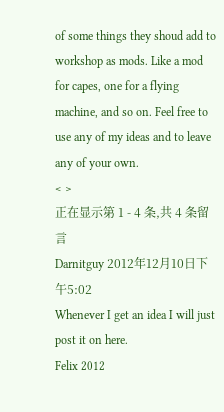of some things they shoud add to workshop as mods. Like a mod for capes, one for a flying machine, and so on. Feel free to use any of my ideas and to leave any of your own.
< >
正在显示第 1 - 4 条,共 4 条留言
Darnitguy 2012年12月10日下午5:02
Whenever I get an idea I will just post it on here.
Felix 2012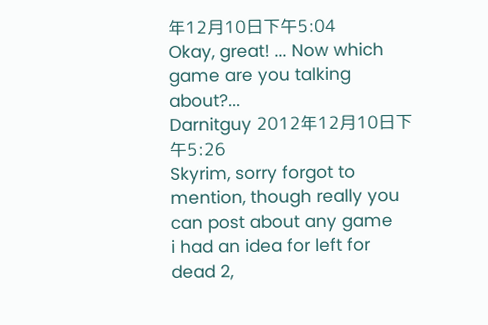年12月10日下午5:04
Okay, great! ... Now which game are you talking about?...
Darnitguy 2012年12月10日下午5:26
Skyrim, sorry forgot to mention, though really you can post about any game
i had an idea for left for dead 2,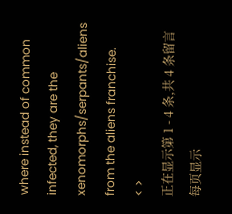where instead of common infected, they are the xenomorphs/serpants/aliens from the aliens franchise.
< >
正在显示第 1 - 4 条,共 4 条留言
每页显示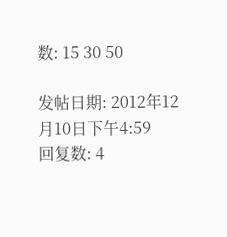数: 15 30 50

发帖日期: 2012年12月10日下午4:59
回复数: 4